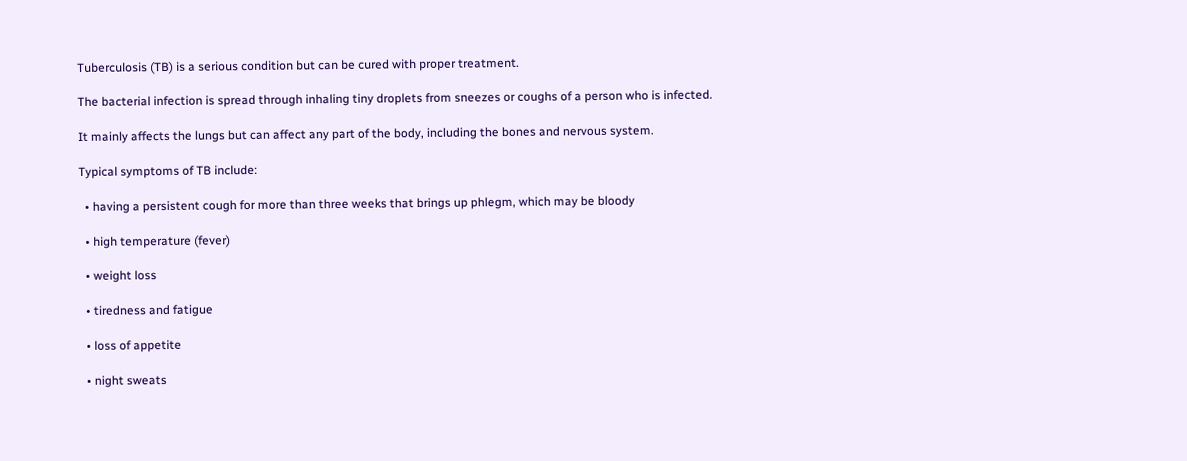Tuberculosis (TB) is a serious condition but can be cured with proper treatment.

The bacterial infection is spread through inhaling tiny droplets from sneezes or coughs of a person who is infected.

It mainly affects the lungs but can affect any part of the body, including the bones and nervous system.

Typical symptoms of TB include:

  • having a persistent cough for more than three weeks that brings up phlegm, which may be bloody

  • high temperature (fever)

  • weight loss

  • tiredness and fatigue

  • loss of appetite

  • night sweats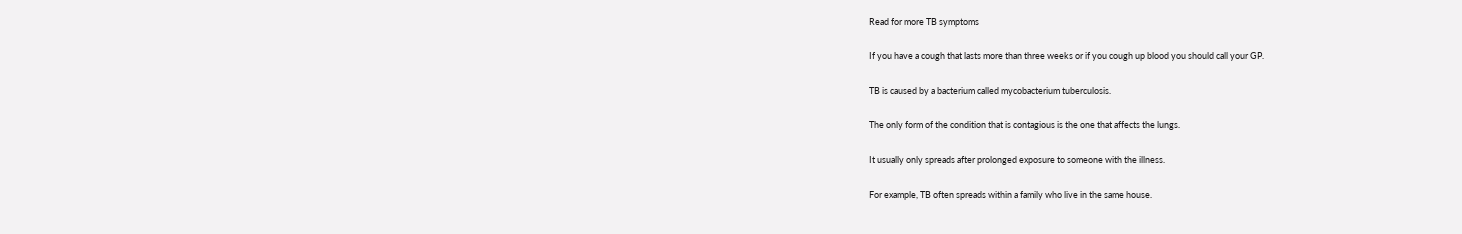Read for more TB symptoms

If you have a cough that lasts more than three weeks or if you cough up blood you should call your GP.

TB is caused by a bacterium called mycobacterium tuberculosis.

The only form of the condition that is contagious is the one that affects the lungs.

It usually only spreads after prolonged exposure to someone with the illness.

For example, TB often spreads within a family who live in the same house.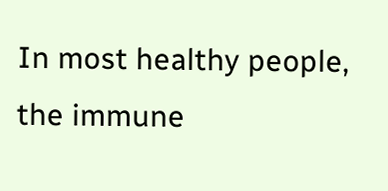In most healthy people, the immune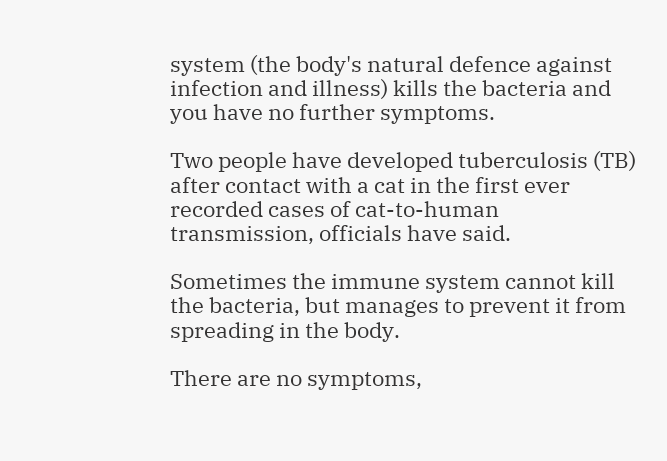system (the body's natural defence against infection and illness) kills the bacteria and you have no further symptoms.

Two people have developed tuberculosis (TB) after contact with a cat in the first ever recorded cases of cat-to-human transmission, officials have said.

Sometimes the immune system cannot kill the bacteria, but manages to prevent it from spreading in the body.

There are no symptoms,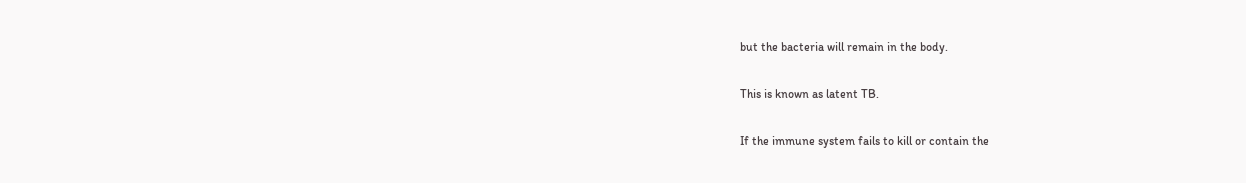but the bacteria will remain in the body.

This is known as latent TB.

If the immune system fails to kill or contain the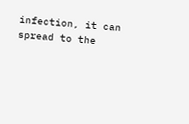infection, it can spread to the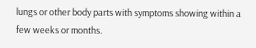lungs or other body parts with symptoms showing within a few weeks or months.